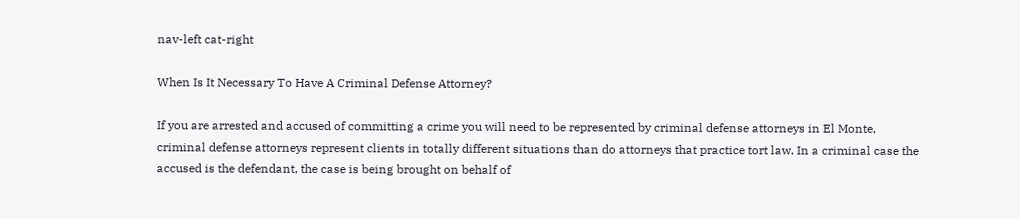nav-left cat-right

When Is It Necessary To Have A Criminal Defense Attorney?

If you are arrested and accused of committing a crime you will need to be represented by criminal defense attorneys in El Monte, criminal defense attorneys represent clients in totally different situations than do attorneys that practice tort law. In a criminal case the accused is the defendant, the case is being brought on behalf of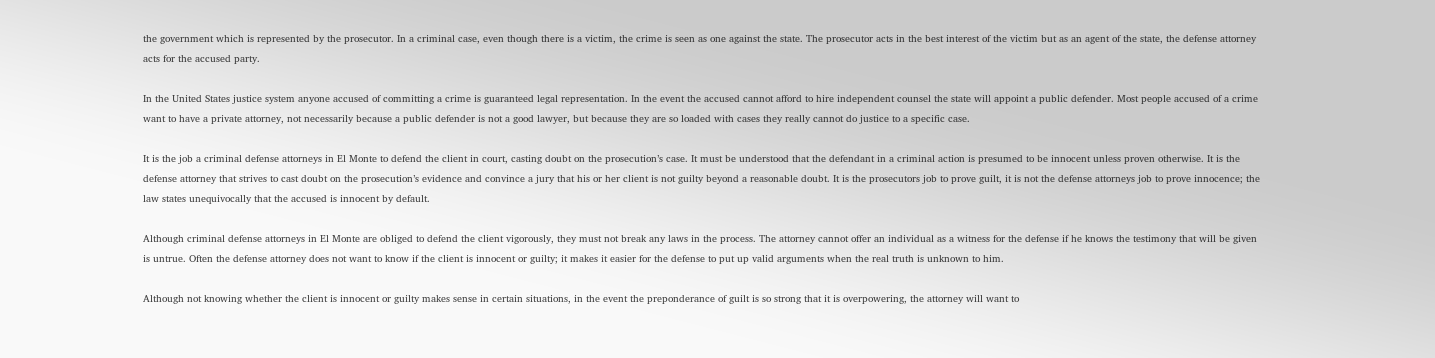the government which is represented by the prosecutor. In a criminal case, even though there is a victim, the crime is seen as one against the state. The prosecutor acts in the best interest of the victim but as an agent of the state, the defense attorney acts for the accused party.

In the United States justice system anyone accused of committing a crime is guaranteed legal representation. In the event the accused cannot afford to hire independent counsel the state will appoint a public defender. Most people accused of a crime want to have a private attorney, not necessarily because a public defender is not a good lawyer, but because they are so loaded with cases they really cannot do justice to a specific case.

It is the job a criminal defense attorneys in El Monte to defend the client in court, casting doubt on the prosecution’s case. It must be understood that the defendant in a criminal action is presumed to be innocent unless proven otherwise. It is the defense attorney that strives to cast doubt on the prosecution’s evidence and convince a jury that his or her client is not guilty beyond a reasonable doubt. It is the prosecutors job to prove guilt, it is not the defense attorneys job to prove innocence; the law states unequivocally that the accused is innocent by default.

Although criminal defense attorneys in El Monte are obliged to defend the client vigorously, they must not break any laws in the process. The attorney cannot offer an individual as a witness for the defense if he knows the testimony that will be given is untrue. Often the defense attorney does not want to know if the client is innocent or guilty; it makes it easier for the defense to put up valid arguments when the real truth is unknown to him.

Although not knowing whether the client is innocent or guilty makes sense in certain situations, in the event the preponderance of guilt is so strong that it is overpowering, the attorney will want to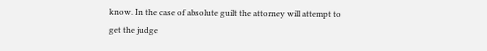know. In the case of absolute guilt the attorney will attempt to get the judge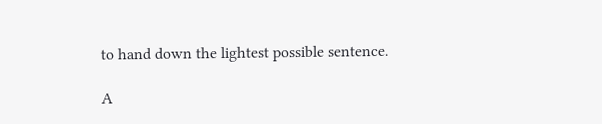to hand down the lightest possible sentence.

A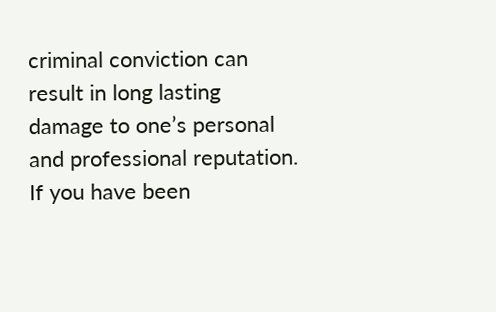criminal conviction can result in long lasting damage to one’s personal and professional reputation. If you have been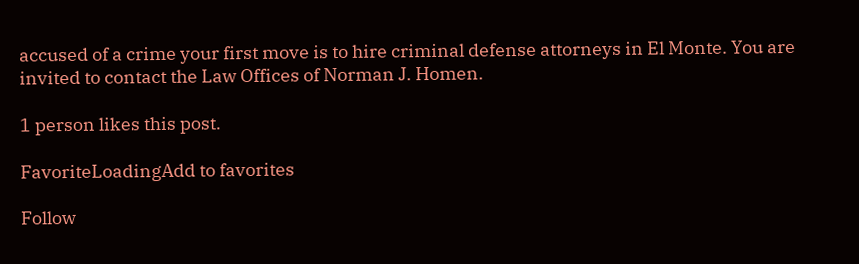accused of a crime your first move is to hire criminal defense attorneys in El Monte. You are invited to contact the Law Offices of Norman J. Homen.

1 person likes this post.

FavoriteLoadingAdd to favorites

Follow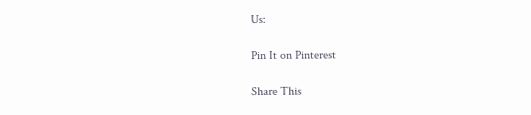Us:

Pin It on Pinterest

Share This